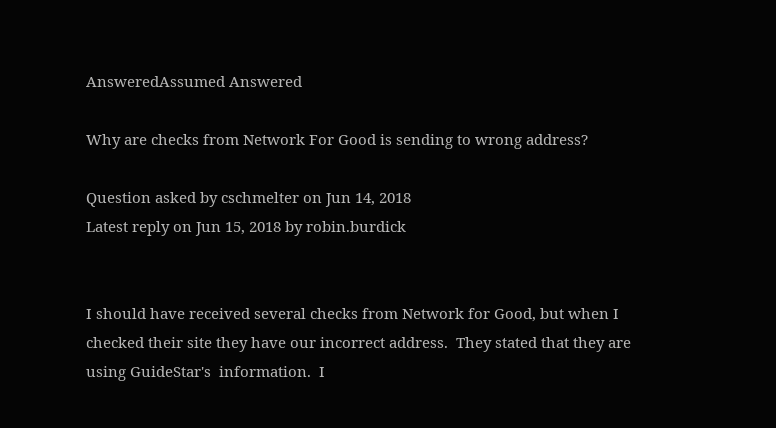AnsweredAssumed Answered

Why are checks from Network For Good is sending to wrong address?

Question asked by cschmelter on Jun 14, 2018
Latest reply on Jun 15, 2018 by robin.burdick


I should have received several checks from Network for Good, but when I checked their site they have our incorrect address.  They stated that they are using GuideStar's  information.  I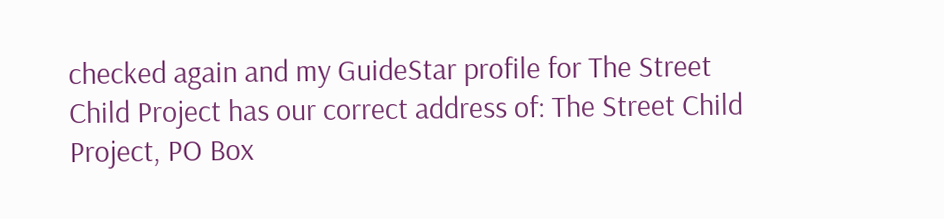checked again and my GuideStar profile for The Street Child Project has our correct address of: The Street Child Project, PO Box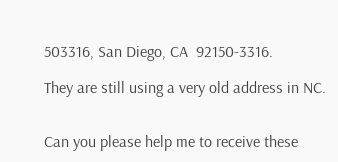503316, San Diego, CA  92150-3316.

They are still using a very old address in NC.


Can you please help me to receive these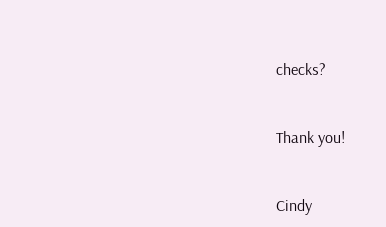checks?


Thank you!


Cindy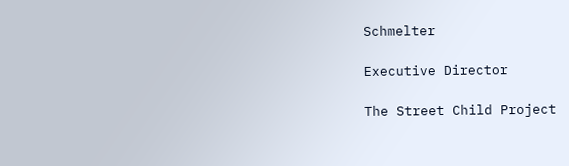Schmelter

Executive Director

The Street Child Project